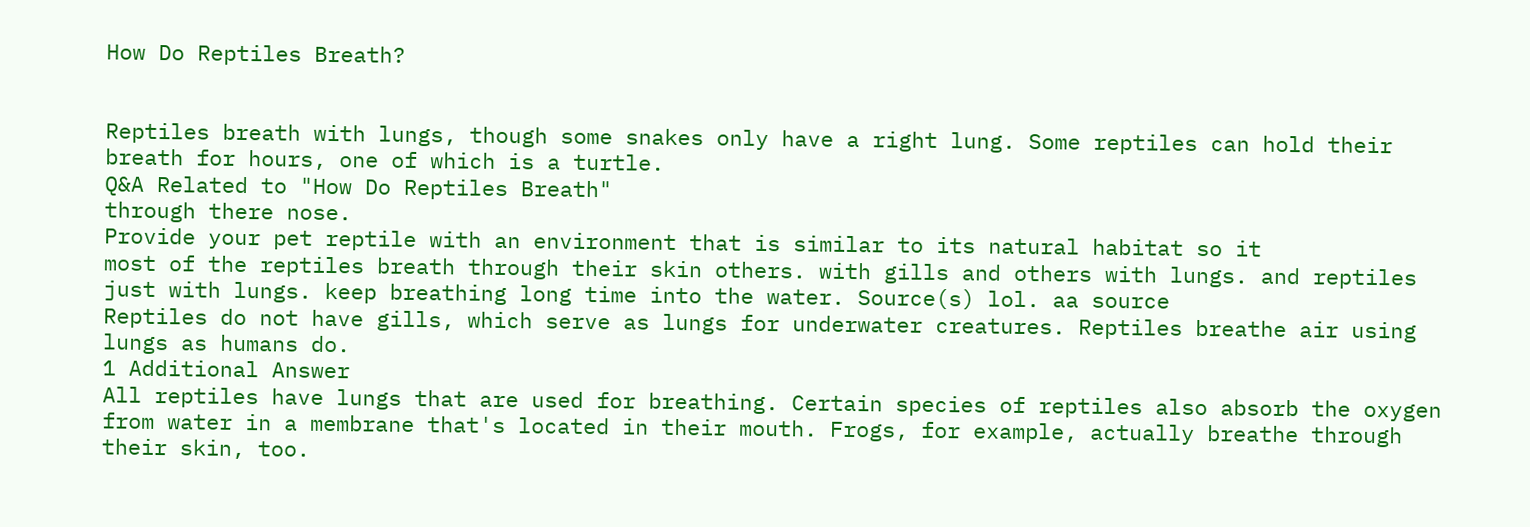How Do Reptiles Breath?


Reptiles breath with lungs, though some snakes only have a right lung. Some reptiles can hold their breath for hours, one of which is a turtle.
Q&A Related to "How Do Reptiles Breath"
through there nose.
Provide your pet reptile with an environment that is similar to its natural habitat so it
most of the reptiles breath through their skin others. with gills and others with lungs. and reptiles just with lungs. keep breathing long time into the water. Source(s) lol. aa source
Reptiles do not have gills, which serve as lungs for underwater creatures. Reptiles breathe air using lungs as humans do.
1 Additional Answer
All reptiles have lungs that are used for breathing. Certain species of reptiles also absorb the oxygen from water in a membrane that's located in their mouth. Frogs, for example, actually breathe through their skin, too.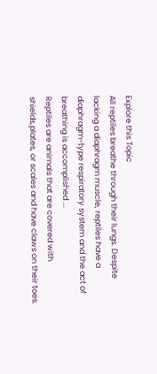Explore this Topic
All reptiles breathe through their lungs. Despite lacking a diaphragm muscle, reptiles have a diaphragm-type respiratory system and the act of breathing is accomplished ...
Reptiles are animals that are covered with shields,plates, or scales and have claws on their toes.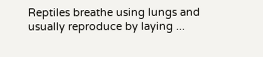Reptiles breathe using lungs and usually reproduce by laying ...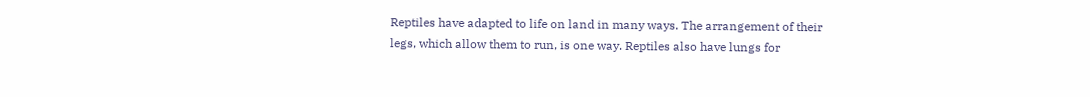Reptiles have adapted to life on land in many ways. The arrangement of their legs, which allow them to run, is one way. Reptiles also have lungs for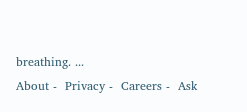breathing. ...
About -  Privacy -  Careers -  Ask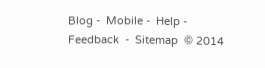Blog -  Mobile -  Help -  Feedback  -  Sitemap  © 2014